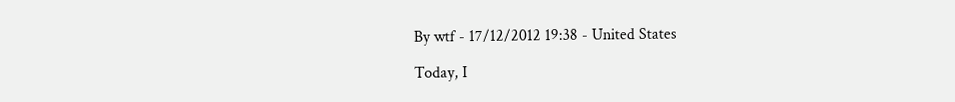By wtf - 17/12/2012 19:38 - United States

Today, I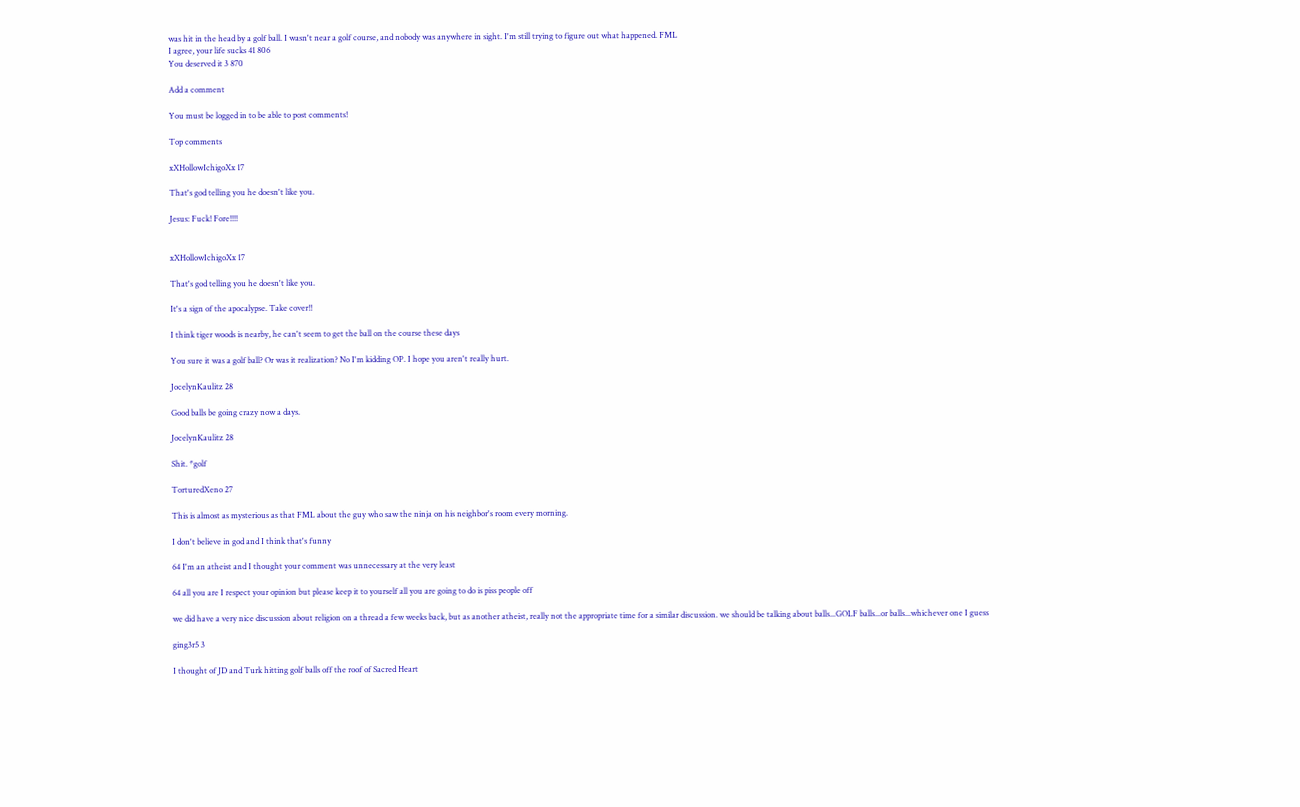was hit in the head by a golf ball. I wasn't near a golf course, and nobody was anywhere in sight. I'm still trying to figure out what happened. FML
I agree, your life sucks 41 806
You deserved it 3 870

Add a comment

You must be logged in to be able to post comments!

Top comments

xXHollowIchigoXx 17

That's god telling you he doesn't like you.

Jesus: Fuck! Fore!!!!


xXHollowIchigoXx 17

That's god telling you he doesn't like you.

It's a sign of the apocalypse. Take cover!!

I think tiger woods is nearby, he can't seem to get the ball on the course these days

You sure it was a golf ball? Or was it realization? No I'm kidding OP. I hope you aren't really hurt.

JocelynKaulitz 28

Good balls be going crazy now a days.

JocelynKaulitz 28

Shit. *golf

TorturedXeno 27

This is almost as mysterious as that FML about the guy who saw the ninja on his neighbor's room every morning.

I don't believe in god and I think that's funny

64 I'm an atheist and I thought your comment was unnecessary at the very least

64 all you are I respect your opinion but please keep it to yourself all you are going to do is piss people off

we did have a very nice discussion about religion on a thread a few weeks back, but as another atheist, really not the appropriate time for a similar discussion. we should be talking about balls...GOLF balls...or balls...whichever one I guess

ging3r5 3

I thought of JD and Turk hitting golf balls off the roof of Sacred Heart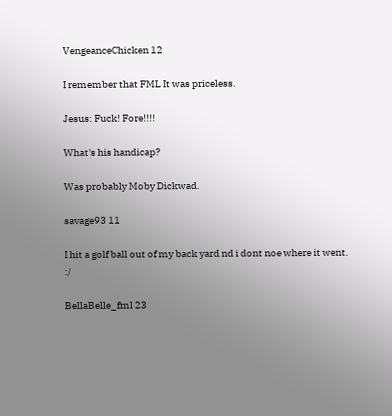VengeanceChicken 12

I remember that FML It was priceless.

Jesus: Fuck! Fore!!!!

What's his handicap?

Was probably Moby Dickwad.

savage93 11

I hit a golf ball out of my back yard nd i dont noe where it went. :/

BellaBelle_fml 23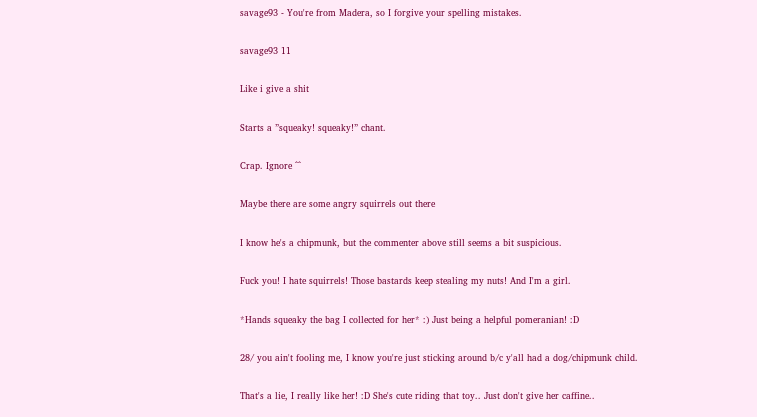savage93 - You're from Madera, so I forgive your spelling mistakes.

savage93 11

Like i give a shit

Starts a ”squeaky! squeaky!” chant.

Crap. Ignore ^^

Maybe there are some angry squirrels out there

I know he's a chipmunk, but the commenter above still seems a bit suspicious.

Fuck you! I hate squirrels! Those bastards keep stealing my nuts! And I'm a girl.

*Hands squeaky the bag I collected for her* :) Just being a helpful pomeranian! :D

28/ you ain't fooling me, I know you're just sticking around b/c y'all had a dog/chipmunk child.

That's a lie, I really like her! :D She's cute riding that toy.. Just don't give her caffine..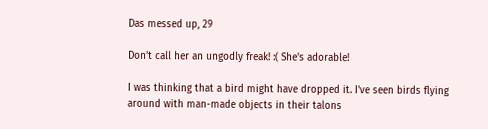Das messed up, 29

Don't call her an ungodly freak! :( She's adorable!

I was thinking that a bird might have dropped it. I've seen birds flying around with man-made objects in their talons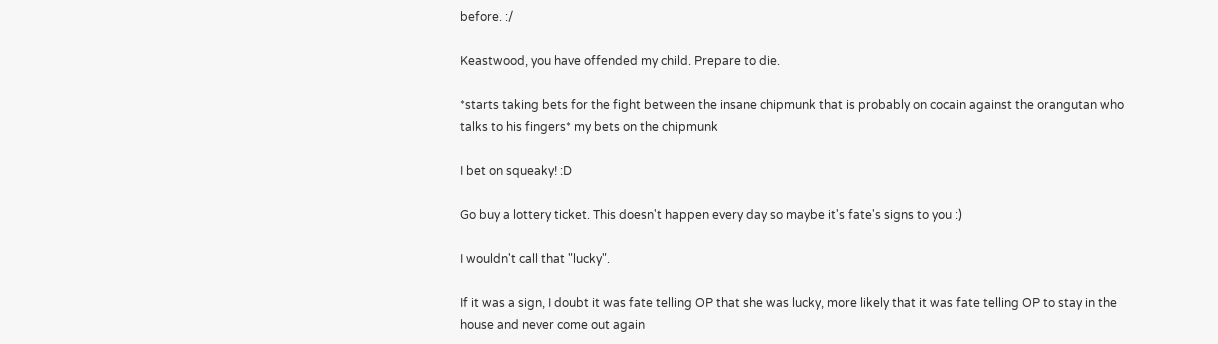before. :/

Keastwood, you have offended my child. Prepare to die.

*starts taking bets for the fight between the insane chipmunk that is probably on cocain against the orangutan who talks to his fingers* my bets on the chipmunk

I bet on squeaky! :D

Go buy a lottery ticket. This doesn't happen every day so maybe it's fate's signs to you :)

I wouldn't call that "lucky".

If it was a sign, I doubt it was fate telling OP that she was lucky, more likely that it was fate telling OP to stay in the house and never come out again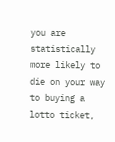you are statistically more likely to die on your way to buying a lotto ticket,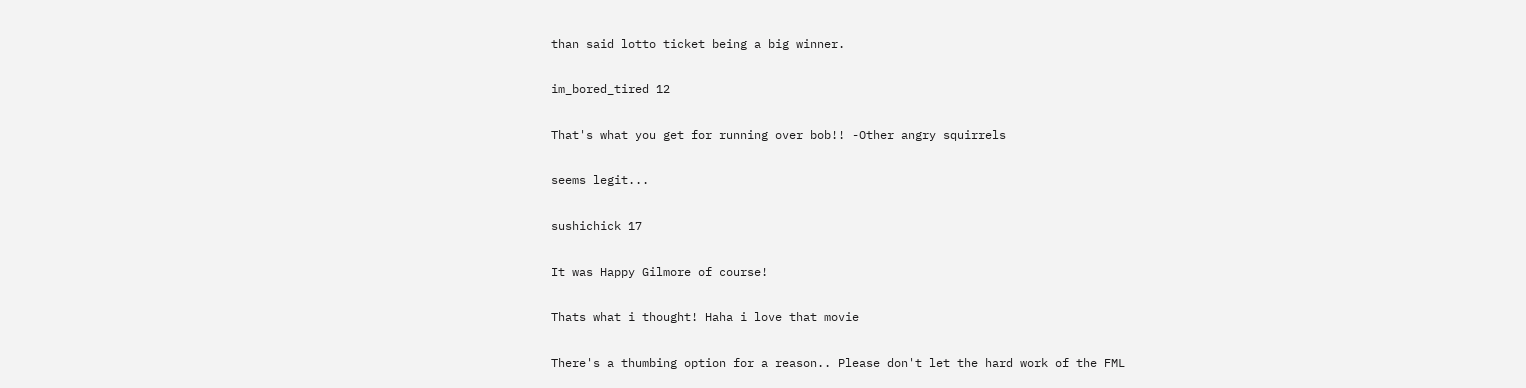than said lotto ticket being a big winner.

im_bored_tired 12

That's what you get for running over bob!! -Other angry squirrels

seems legit...

sushichick 17

It was Happy Gilmore of course!

Thats what i thought! Haha i love that movie

There's a thumbing option for a reason.. Please don't let the hard work of the FML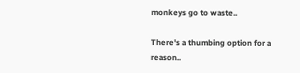monkeys go to waste..

There's a thumbing option for a reason..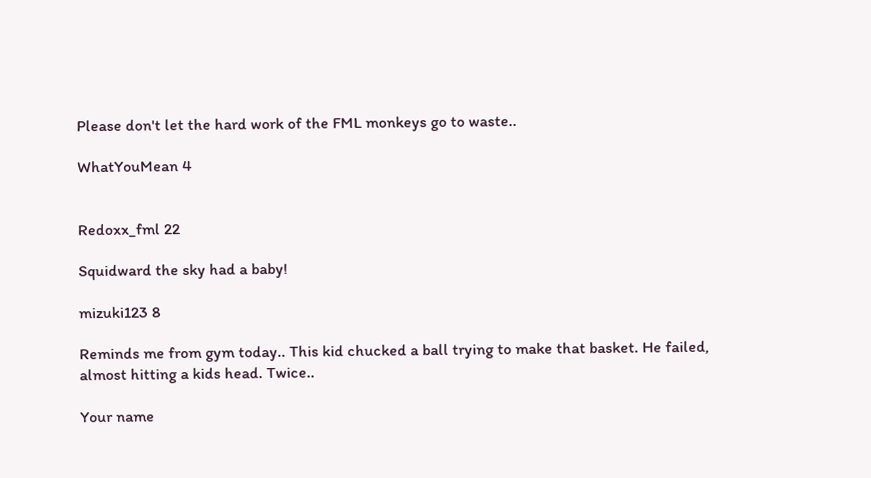Please don't let the hard work of the FML monkeys go to waste..

WhatYouMean 4


Redoxx_fml 22

Squidward the sky had a baby!

mizuki123 8

Reminds me from gym today.. This kid chucked a ball trying to make that basket. He failed, almost hitting a kids head. Twice..

Your name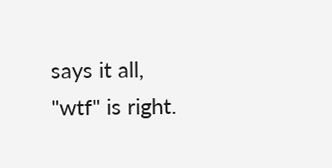says it all, "wtf" is right.